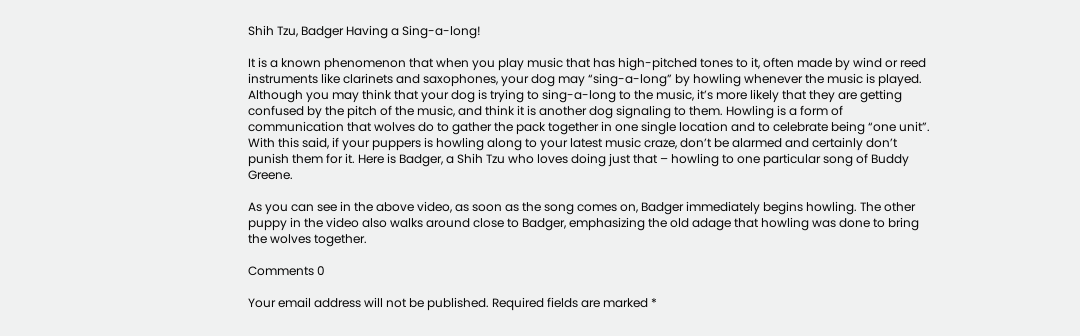Shih Tzu, Badger Having a Sing-a-long!

It is a known phenomenon that when you play music that has high-pitched tones to it, often made by wind or reed instruments like clarinets and saxophones, your dog may “sing-a-long” by howling whenever the music is played. Although you may think that your dog is trying to sing-a-long to the music, it’s more likely that they are getting confused by the pitch of the music, and think it is another dog signaling to them. Howling is a form of communication that wolves do to gather the pack together in one single location and to celebrate being “one unit”. With this said, if your puppers is howling along to your latest music craze, don’t be alarmed and certainly don’t punish them for it. Here is Badger, a Shih Tzu who loves doing just that – howling to one particular song of Buddy Greene.

As you can see in the above video, as soon as the song comes on, Badger immediately begins howling. The other puppy in the video also walks around close to Badger, emphasizing the old adage that howling was done to bring the wolves together.

Comments 0

Your email address will not be published. Required fields are marked *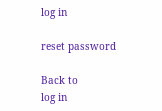log in

reset password

Back to
log in